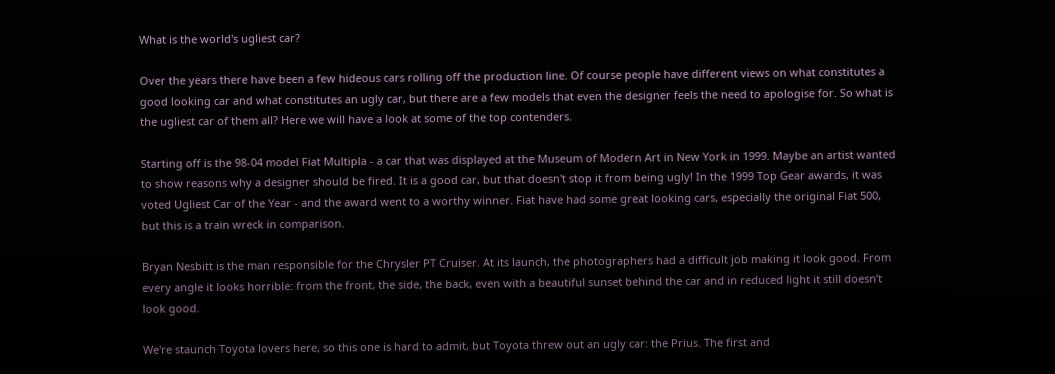What is the world's ugliest car?

Over the years there have been a few hideous cars rolling off the production line. Of course people have different views on what constitutes a good looking car and what constitutes an ugly car, but there are a few models that even the designer feels the need to apologise for. So what is the ugliest car of them all? Here we will have a look at some of the top contenders.

Starting off is the 98-04 model Fiat Multipla - a car that was displayed at the Museum of Modern Art in New York in 1999. Maybe an artist wanted to show reasons why a designer should be fired. It is a good car, but that doesn't stop it from being ugly! In the 1999 Top Gear awards, it was voted Ugliest Car of the Year - and the award went to a worthy winner. Fiat have had some great looking cars, especially the original Fiat 500, but this is a train wreck in comparison.

Bryan Nesbitt is the man responsible for the Chrysler PT Cruiser. At its launch, the photographers had a difficult job making it look good. From every angle it looks horrible: from the front, the side, the back, even with a beautiful sunset behind the car and in reduced light it still doesn’t look good.

We're staunch Toyota lovers here, so this one is hard to admit, but Toyota threw out an ugly car: the Prius. The first and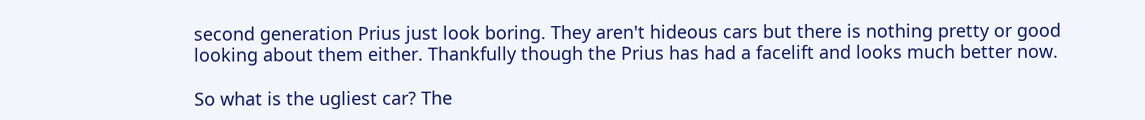second generation Prius just look boring. They aren't hideous cars but there is nothing pretty or good looking about them either. Thankfully though the Prius has had a facelift and looks much better now.

So what is the ugliest car? The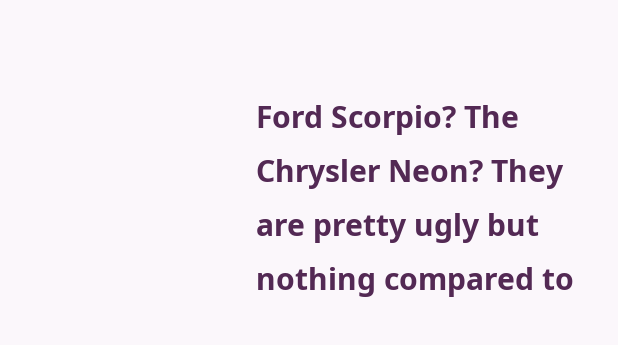Ford Scorpio? The Chrysler Neon? They are pretty ugly but nothing compared to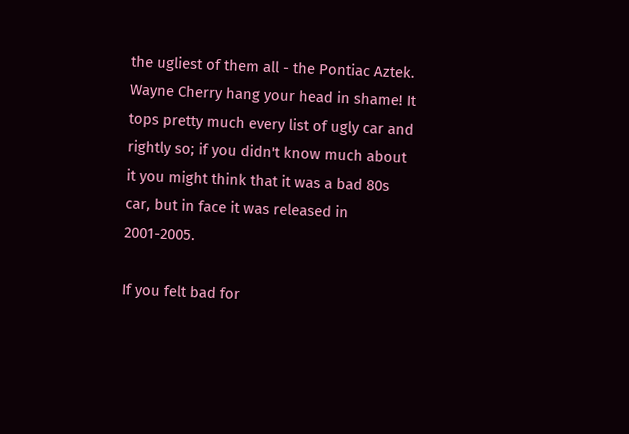the ugliest of them all - the Pontiac Aztek. Wayne Cherry hang your head in shame! It tops pretty much every list of ugly car and rightly so; if you didn't know much about it you might think that it was a bad 80s car, but in face it was released in 2001-2005.

If you felt bad for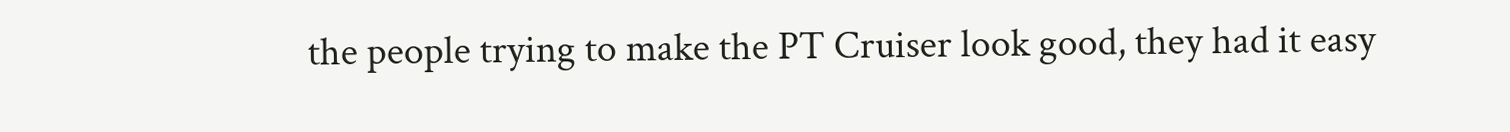the people trying to make the PT Cruiser look good, they had it easy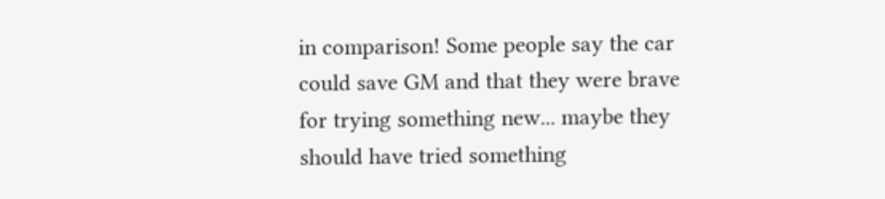in comparison! Some people say the car could save GM and that they were brave for trying something new... maybe they should have tried something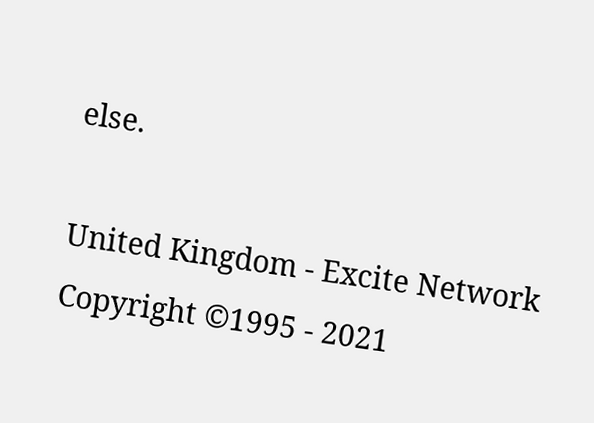else.

United Kingdom - Excite Network Copyright ©1995 - 2021